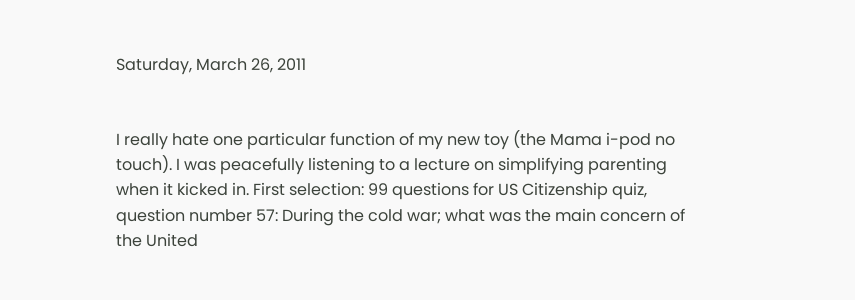Saturday, March 26, 2011


I really hate one particular function of my new toy (the Mama i-pod no touch). I was peacefully listening to a lecture on simplifying parenting when it kicked in. First selection: 99 questions for US Citizenship quiz, question number 57: During the cold war; what was the main concern of the United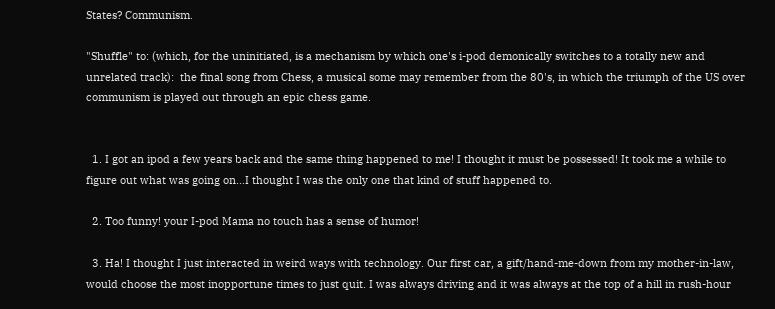States? Communism.

"Shuffle" to: (which, for the uninitiated, is a mechanism by which one's i-pod demonically switches to a totally new and unrelated track):  the final song from Chess, a musical some may remember from the 80's, in which the triumph of the US over communism is played out through an epic chess game.


  1. I got an ipod a few years back and the same thing happened to me! I thought it must be possessed! It took me a while to figure out what was going on...I thought I was the only one that kind of stuff happened to.

  2. Too funny! your I-pod Mama no touch has a sense of humor!

  3. Ha! I thought I just interacted in weird ways with technology. Our first car, a gift/hand-me-down from my mother-in-law, would choose the most inopportune times to just quit. I was always driving and it was always at the top of a hill in rush-hour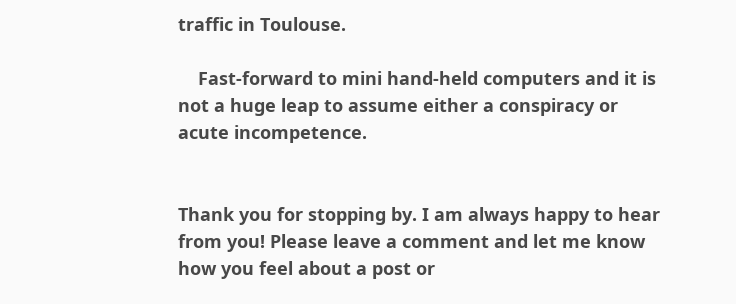traffic in Toulouse.

    Fast-forward to mini hand-held computers and it is not a huge leap to assume either a conspiracy or acute incompetence.


Thank you for stopping by. I am always happy to hear from you! Please leave a comment and let me know how you feel about a post or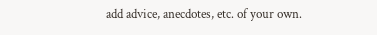add advice, anecdotes, etc. of your own.